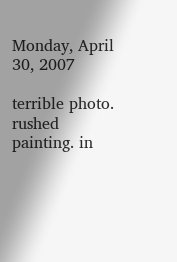Monday, April 30, 2007

terrible photo. rushed painting. in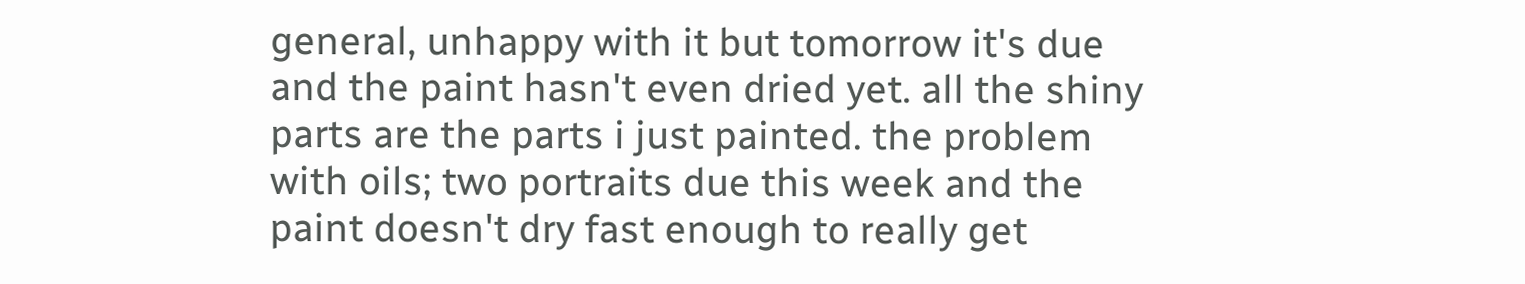general, unhappy with it but tomorrow it's due and the paint hasn't even dried yet. all the shiny parts are the parts i just painted. the problem with oils; two portraits due this week and the paint doesn't dry fast enough to really get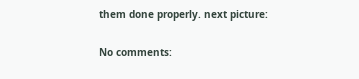them done properly. next picture:

No comments: